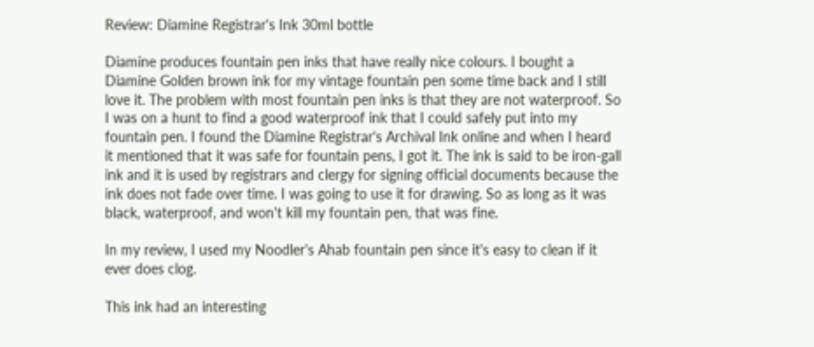Review: Diamine Registrar's Ink 30ml bottle

Diamine produces fountain pen inks that have really nice colours. I bought a Diamine Golden brown ink for my vintage fountain pen some time back and I still love it. The problem with most fountain pen inks is that they are not waterproof. So I was on a hunt to find a good waterproof ink that I could safely put into my fountain pen. I found the Diamine Registrar's Archival Ink online and when I heard it mentioned that it was safe for fountain pens, I got it. The ink is said to be iron-gall ink and it is used by registrars and clergy for signing official documents because the ink does not fade over time. I was going to use it for drawing. So as long as it was black, waterproof, and won't kill my fountain pen, that was fine.

In my review, I used my Noodler's Ahab fountain pen since it's easy to clean if it ever does clog.

This ink had an interesting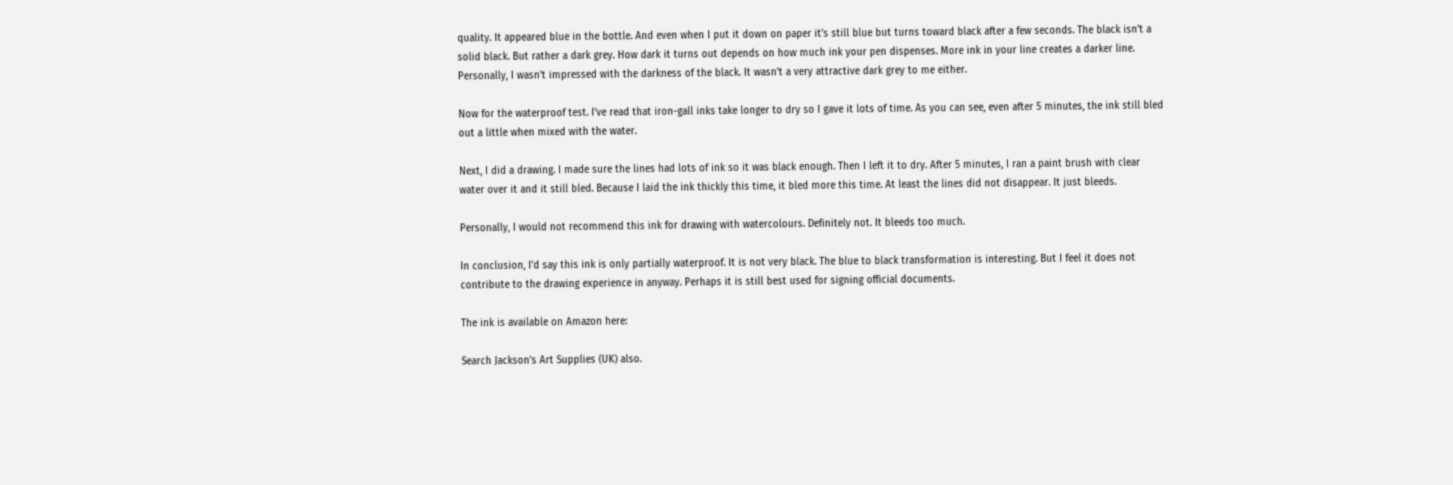quality. It appeared blue in the bottle. And even when I put it down on paper it's still blue but turns toward black after a few seconds. The black isn't a solid black. But rather a dark grey. How dark it turns out depends on how much ink your pen dispenses. More ink in your line creates a darker line. Personally, I wasn't impressed with the darkness of the black. It wasn't a very attractive dark grey to me either.

Now for the waterproof test. I've read that iron-gall inks take longer to dry so I gave it lots of time. As you can see, even after 5 minutes, the ink still bled out a little when mixed with the water.

Next, I did a drawing. I made sure the lines had lots of ink so it was black enough. Then I left it to dry. After 5 minutes, I ran a paint brush with clear water over it and it still bled. Because I laid the ink thickly this time, it bled more this time. At least the lines did not disappear. It just bleeds.

Personally, I would not recommend this ink for drawing with watercolours. Definitely not. It bleeds too much.

In conclusion, I'd say this ink is only partially waterproof. It is not very black. The blue to black transformation is interesting. But I feel it does not contribute to the drawing experience in anyway. Perhaps it is still best used for signing official documents.

The ink is available on Amazon here:

Search Jackson's Art Supplies (UK) also.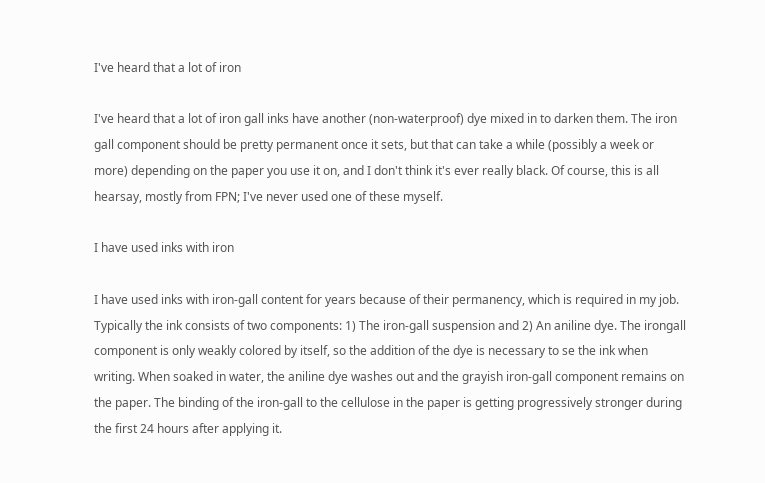I've heard that a lot of iron

I've heard that a lot of iron gall inks have another (non-waterproof) dye mixed in to darken them. The iron gall component should be pretty permanent once it sets, but that can take a while (possibly a week or more) depending on the paper you use it on, and I don't think it's ever really black. Of course, this is all hearsay, mostly from FPN; I've never used one of these myself.

I have used inks with iron

I have used inks with iron-gall content for years because of their permanency, which is required in my job. Typically the ink consists of two components: 1) The iron-gall suspension and 2) An aniline dye. The irongall component is only weakly colored by itself, so the addition of the dye is necessary to se the ink when writing. When soaked in water, the aniline dye washes out and the grayish iron-gall component remains on the paper. The binding of the iron-gall to the cellulose in the paper is getting progressively stronger during the first 24 hours after applying it.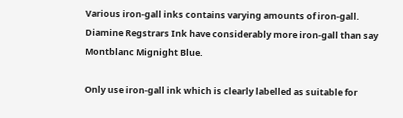Various iron-gall inks contains varying amounts of iron-gall. Diamine Regstrars Ink have considerably more iron-gall than say Montblanc Mignight Blue.

Only use iron-gall ink which is clearly labelled as suitable for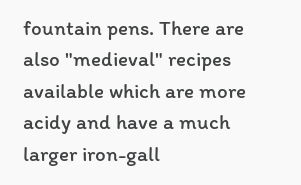fountain pens. There are also "medieval" recipes available which are more acidy and have a much larger iron-gall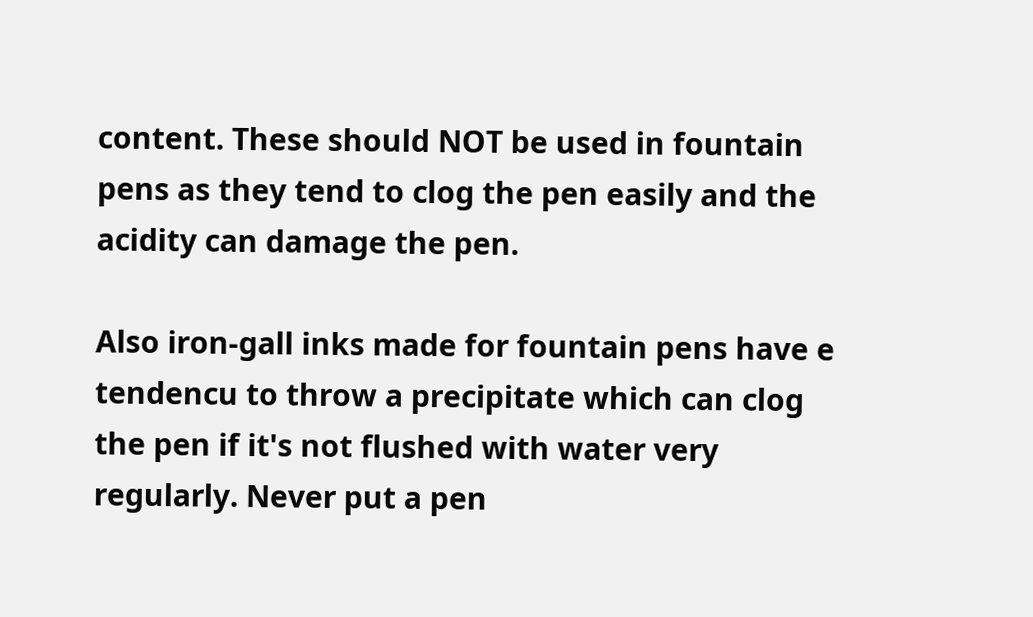content. These should NOT be used in fountain pens as they tend to clog the pen easily and the acidity can damage the pen.

Also iron-gall inks made for fountain pens have e tendencu to throw a precipitate which can clog the pen if it's not flushed with water very regularly. Never put a pen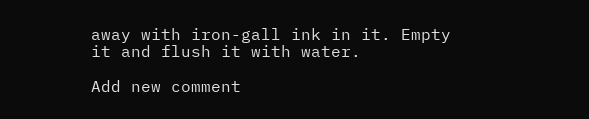away with iron-gall ink in it. Empty it and flush it with water.

Add new comment